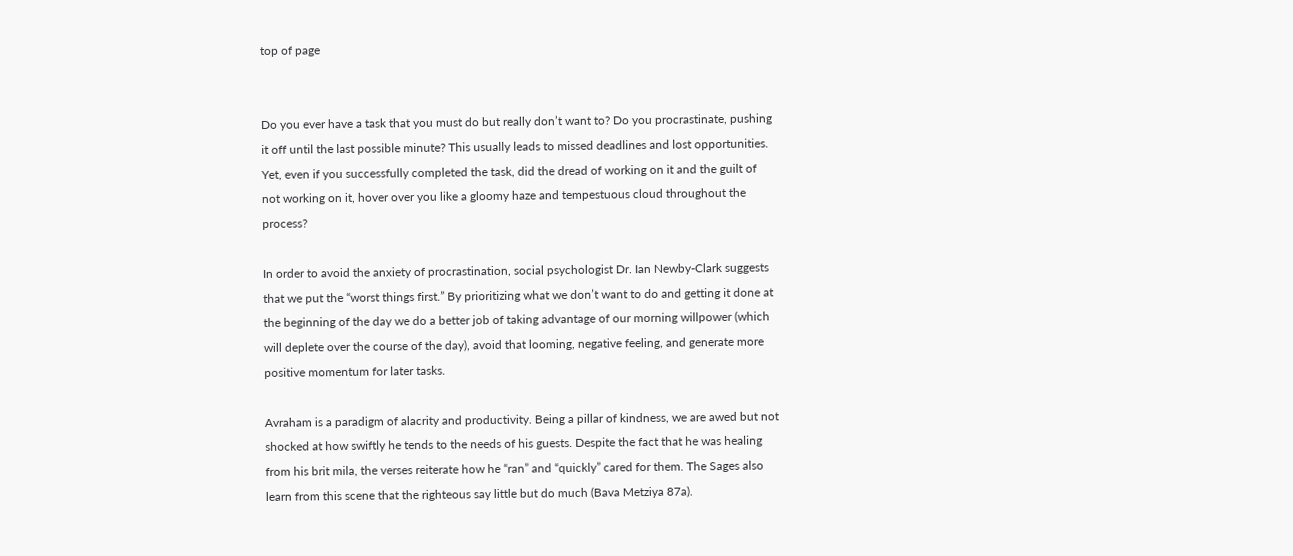top of page


Do you ever have a task that you must do but really don’t want to? Do you procrastinate, pushing it off until the last possible minute? This usually leads to missed deadlines and lost opportunities. Yet, even if you successfully completed the task, did the dread of working on it and the guilt of not working on it, hover over you like a gloomy haze and tempestuous cloud throughout the process?

In order to avoid the anxiety of procrastination, social psychologist Dr. Ian Newby-Clark suggests that we put the “worst things first.” By prioritizing what we don’t want to do and getting it done at the beginning of the day we do a better job of taking advantage of our morning willpower (which will deplete over the course of the day), avoid that looming, negative feeling, and generate more positive momentum for later tasks.

Avraham is a paradigm of alacrity and productivity. Being a pillar of kindness, we are awed but not shocked at how swiftly he tends to the needs of his guests. Despite the fact that he was healing from his brit mila, the verses reiterate how he “ran” and “quickly” cared for them. The Sages also learn from this scene that the righteous say little but do much (Bava Metziya 87a).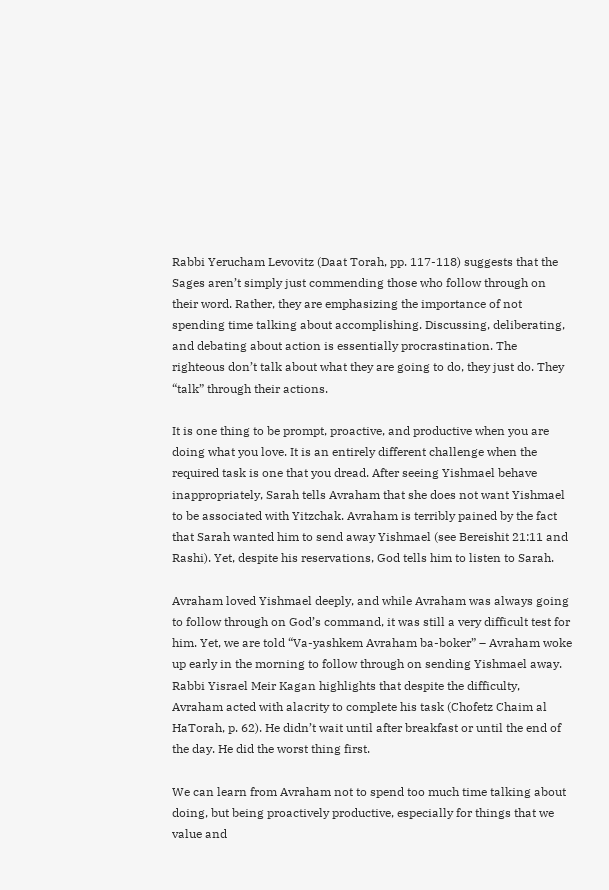Rabbi Yerucham Levovitz (Daat Torah, pp. 117-118) suggests that the Sages aren’t simply just commending those who follow through on their word. Rather, they are emphasizing the importance of not spending time talking about accomplishing. Discussing, deliberating, and debating about action is essentially procrastination. The righteous don’t talk about what they are going to do, they just do. They “talk” through their actions.

It is one thing to be prompt, proactive, and productive when you are doing what you love. It is an entirely different challenge when the required task is one that you dread. After seeing Yishmael behave inappropriately, Sarah tells Avraham that she does not want Yishmael to be associated with Yitzchak. Avraham is terribly pained by the fact that Sarah wanted him to send away Yishmael (see Bereishit 21:11 and Rashi). Yet, despite his reservations, God tells him to listen to Sarah.

Avraham loved Yishmael deeply, and while Avraham was always going to follow through on God’s command, it was still a very difficult test for him. Yet, we are told “Va-yashkem Avraham ba-boker” – Avraham woke up early in the morning to follow through on sending Yishmael away. Rabbi Yisrael Meir Kagan highlights that despite the difficulty, Avraham acted with alacrity to complete his task (Chofetz Chaim al HaTorah, p. 62). He didn’t wait until after breakfast or until the end of the day. He did the worst thing first.

We can learn from Avraham not to spend too much time talking about doing, but being proactively productive, especially for things that we value and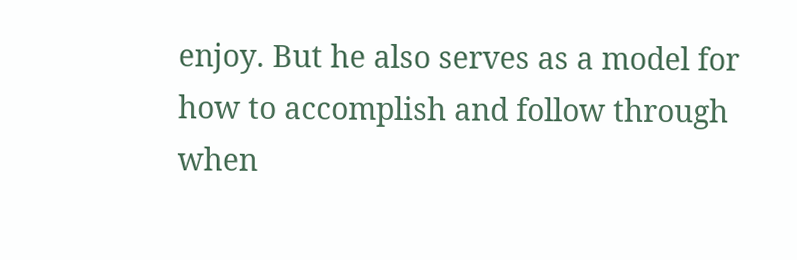enjoy. But he also serves as a model for how to accomplish and follow through when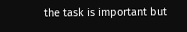the task is important but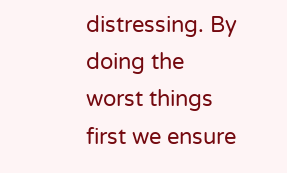distressing. By doing the worst things first we ensure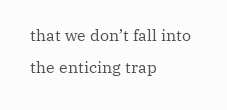that we don’t fall into the enticing trap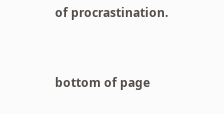of procrastination.


bottom of page